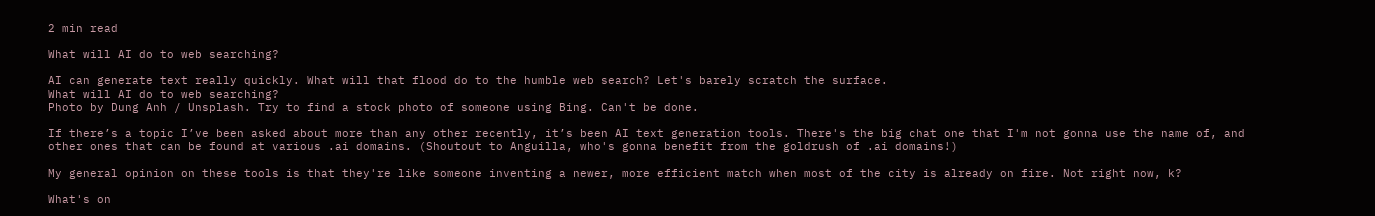2 min read

What will AI do to web searching?

AI can generate text really quickly. What will that flood do to the humble web search? Let's barely scratch the surface.
What will AI do to web searching?
Photo by Dung Anh / Unsplash. Try to find a stock photo of someone using Bing. Can't be done.

If there’s a topic I’ve been asked about more than any other recently, it’s been AI text generation tools. There's the big chat one that I'm not gonna use the name of, and other ones that can be found at various .ai domains. (Shoutout to Anguilla, who's gonna benefit from the goldrush of .ai domains!)

My general opinion on these tools is that they're like someone inventing a newer, more efficient match when most of the city is already on fire. Not right now, k?

What's on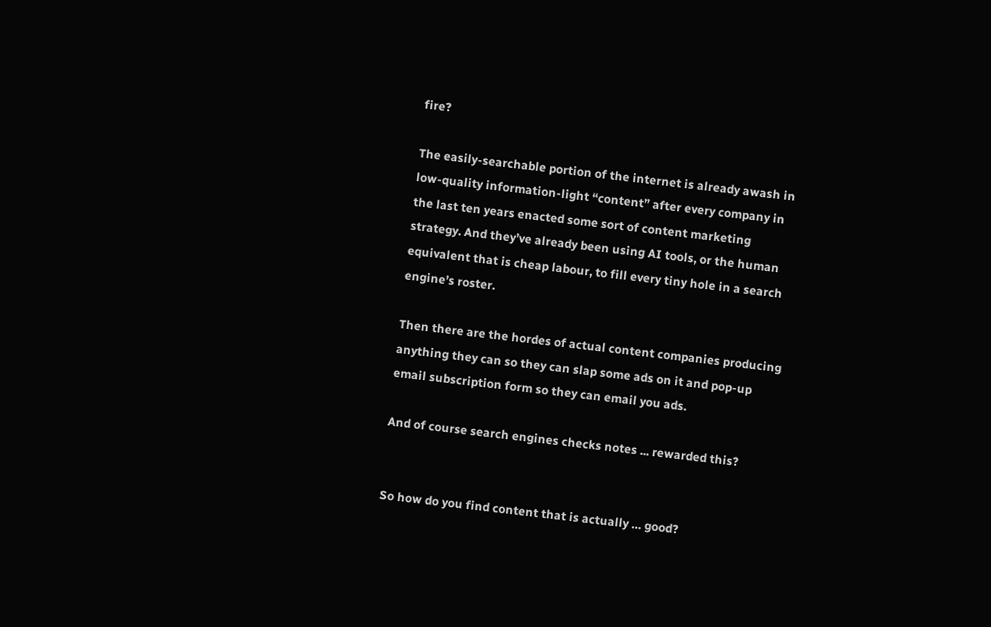fire?

The easily-searchable portion of the internet is already awash in low-quality information-light “content” after every company in the last ten years enacted some sort of content marketing strategy. And they’ve already been using AI tools, or the human equivalent that is cheap labour, to fill every tiny hole in a search engine’s roster.

Then there are the hordes of actual content companies producing anything they can so they can slap some ads on it and pop-up email subscription form so they can email you ads.

And of course search engines checks notes ... rewarded this?


So how do you find content that is actually … good?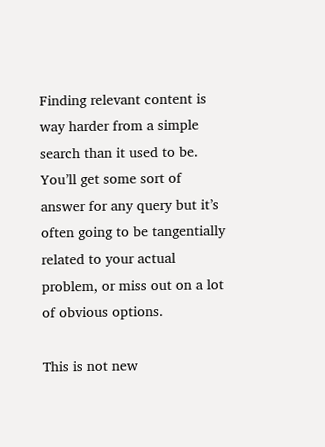Finding relevant content is way harder from a simple search than it used to be. You’ll get some sort of answer for any query but it’s often going to be tangentially related to your actual problem, or miss out on a lot of obvious options.

This is not new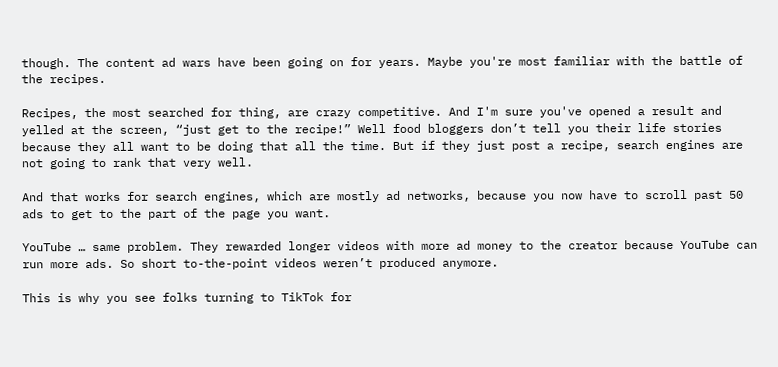though. The content ad wars have been going on for years. Maybe you're most familiar with the battle of the recipes.

Recipes, the most searched for thing, are crazy competitive. And I'm sure you've opened a result and yelled at the screen, “just get to the recipe!” Well food bloggers don’t tell you their life stories because they all want to be doing that all the time. But if they just post a recipe, search engines are not going to rank that very well.

And that works for search engines, which are mostly ad networks, because you now have to scroll past 50 ads to get to the part of the page you want.

YouTube … same problem. They rewarded longer videos with more ad money to the creator because YouTube can run more ads. So short to-the-point videos weren’t produced anymore.

This is why you see folks turning to TikTok for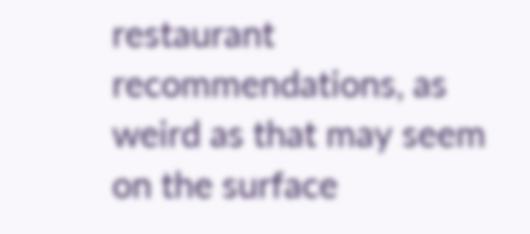restaurant recommendations, as weird as that may seem on the surface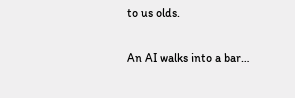to us olds.

An AI walks into a bar…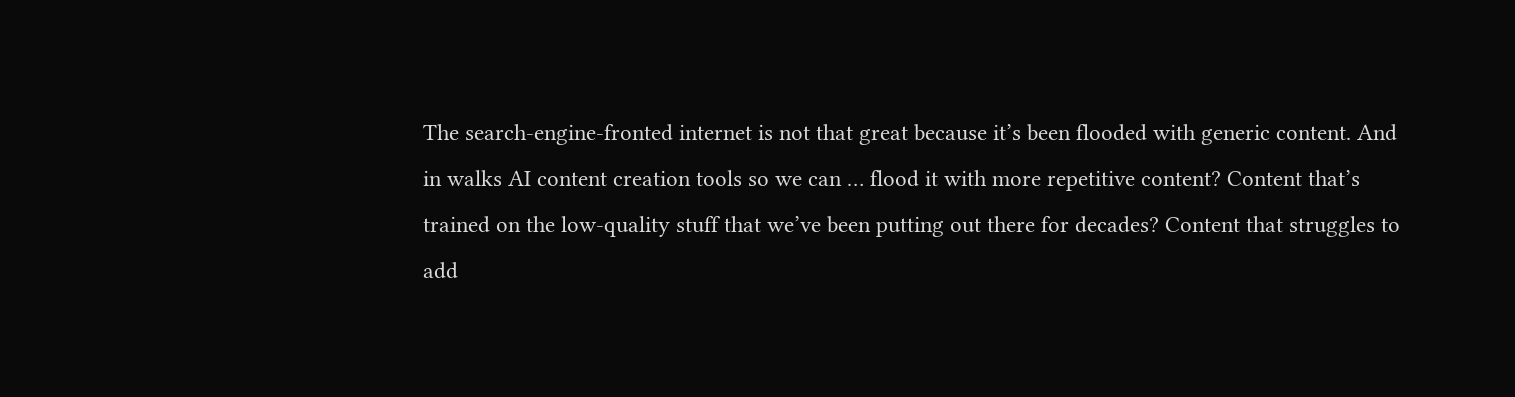The search-engine-fronted internet is not that great because it’s been flooded with generic content. And in walks AI content creation tools so we can … flood it with more repetitive content? Content that’s trained on the low-quality stuff that we’ve been putting out there for decades? Content that struggles to add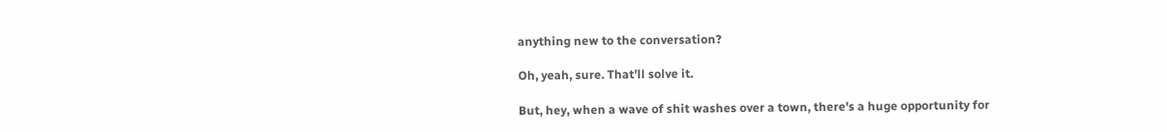anything new to the conversation?

Oh, yeah, sure. That’ll solve it.

But, hey, when a wave of shit washes over a town, there's a huge opportunity for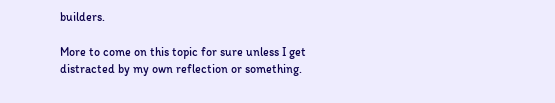builders.

More to come on this topic for sure unless I get distracted by my own reflection or something.